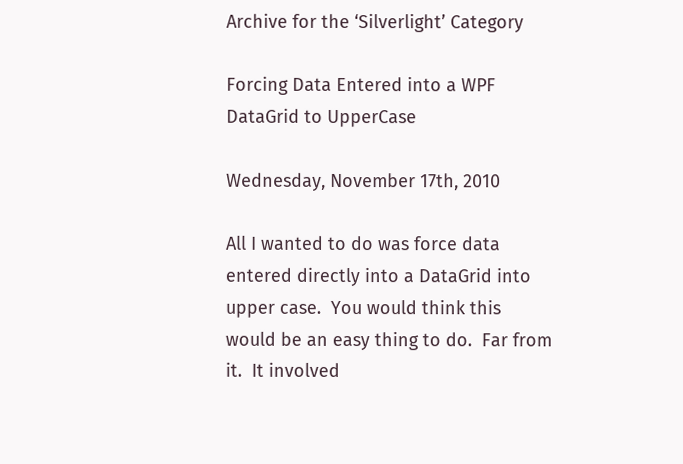Archive for the ‘Silverlight’ Category

Forcing Data Entered into a WPF DataGrid to UpperCase

Wednesday, November 17th, 2010

All I wanted to do was force data entered directly into a DataGrid into upper case.  You would think this would be an easy thing to do.  Far from it.  It involved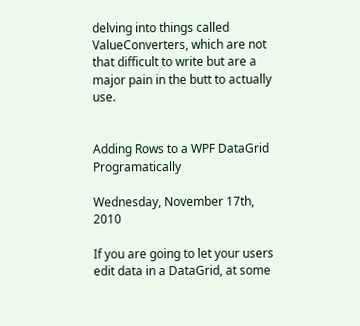delving into things called ValueConverters, which are not that difficult to write but are a major pain in the butt to actually use.


Adding Rows to a WPF DataGrid Programatically

Wednesday, November 17th, 2010

If you are going to let your users edit data in a DataGrid, at some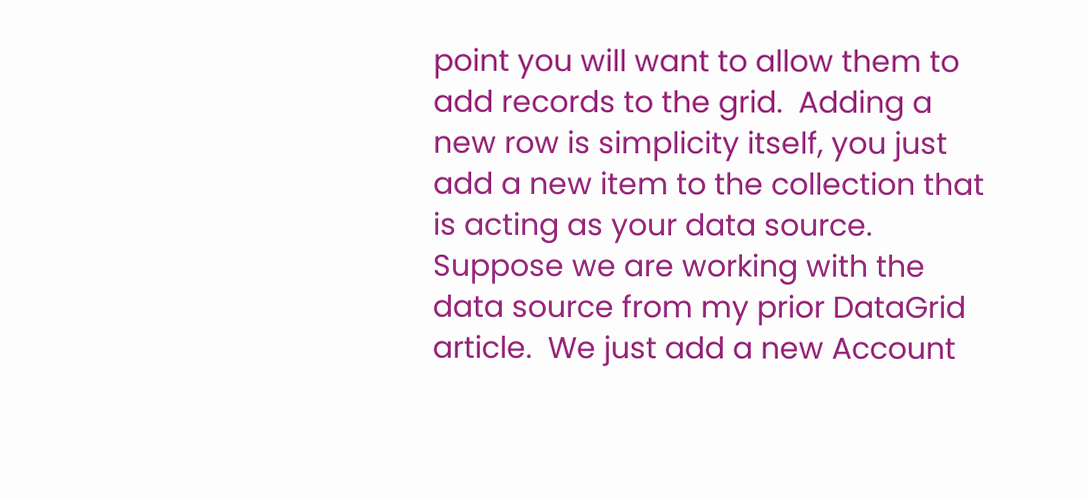point you will want to allow them to add records to the grid.  Adding a new row is simplicity itself, you just add a new item to the collection that is acting as your data source.  Suppose we are working with the data source from my prior DataGrid article.  We just add a new Account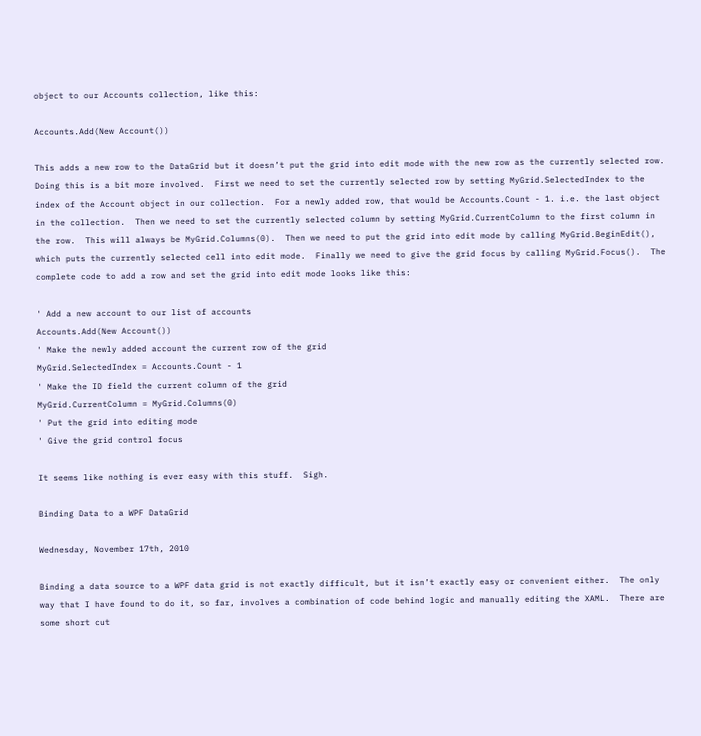object to our Accounts collection, like this:

Accounts.Add(New Account())

This adds a new row to the DataGrid but it doesn’t put the grid into edit mode with the new row as the currently selected row.  Doing this is a bit more involved.  First we need to set the currently selected row by setting MyGrid.SelectedIndex to the index of the Account object in our collection.  For a newly added row, that would be Accounts.Count - 1. i.e. the last object in the collection.  Then we need to set the currently selected column by setting MyGrid.CurrentColumn to the first column in the row.  This will always be MyGrid.Columns(0).  Then we need to put the grid into edit mode by calling MyGrid.BeginEdit(), which puts the currently selected cell into edit mode.  Finally we need to give the grid focus by calling MyGrid.Focus().  The complete code to add a row and set the grid into edit mode looks like this:

' Add a new account to our list of accounts
Accounts.Add(New Account())
' Make the newly added account the current row of the grid
MyGrid.SelectedIndex = Accounts.Count - 1
' Make the ID field the current column of the grid
MyGrid.CurrentColumn = MyGrid.Columns(0)
' Put the grid into editing mode
' Give the grid control focus

It seems like nothing is ever easy with this stuff.  Sigh.

Binding Data to a WPF DataGrid

Wednesday, November 17th, 2010

Binding a data source to a WPF data grid is not exactly difficult, but it isn’t exactly easy or convenient either.  The only way that I have found to do it, so far, involves a combination of code behind logic and manually editing the XAML.  There are some short cut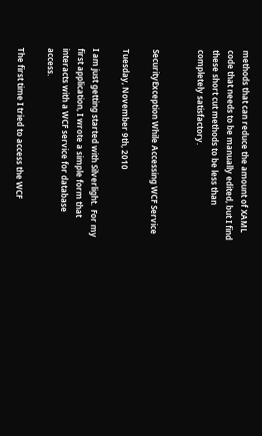methods that can reduce the amount of XAML code that needs to be manually edited, but I find these short cut methods to be less than completely satisfactory.


SecurityException While Accessing WCF Service

Tuesday, November 9th, 2010

I am just getting started with Silverlight.  For my first application, I wrote a simple form that interacts with a WCF service for database access.

The first time I tried to access the WCF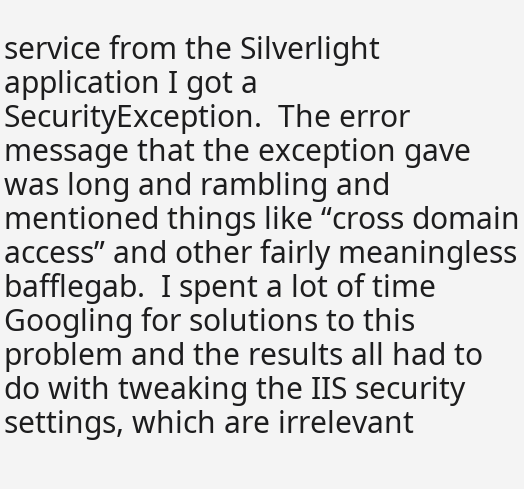service from the Silverlight application I got a SecurityException.  The error message that the exception gave was long and rambling and mentioned things like “cross domain access” and other fairly meaningless bafflegab.  I spent a lot of time Googling for solutions to this problem and the results all had to do with tweaking the IIS security settings, which are irrelevant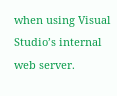when using Visual Studio’s internal web server.